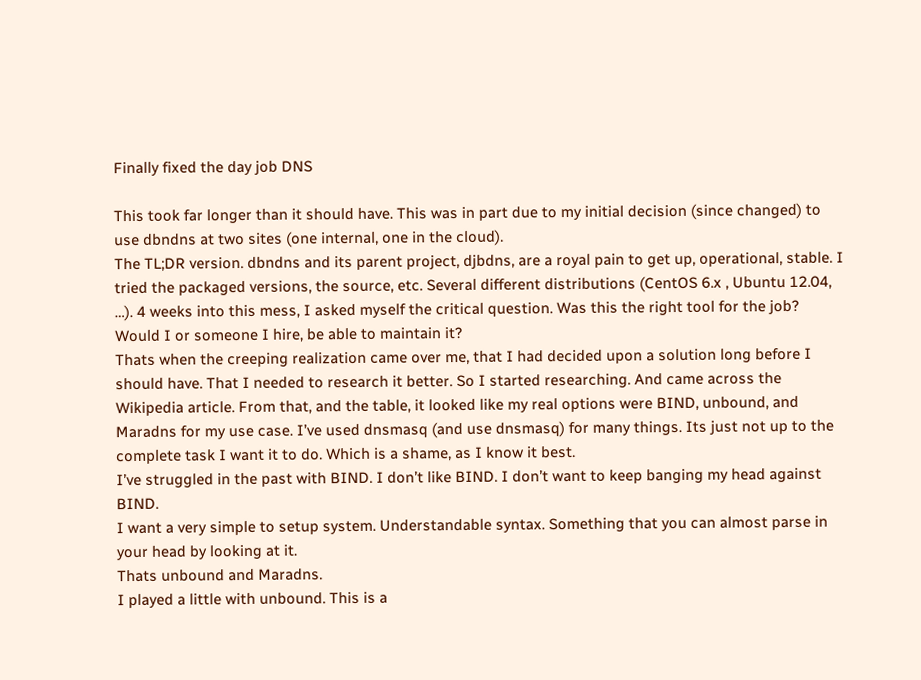Finally fixed the day job DNS

This took far longer than it should have. This was in part due to my initial decision (since changed) to use dbndns at two sites (one internal, one in the cloud).
The TL;DR version. dbndns and its parent project, djbdns, are a royal pain to get up, operational, stable. I tried the packaged versions, the source, etc. Several different distributions (CentOS 6.x , Ubuntu 12.04, …). 4 weeks into this mess, I asked myself the critical question. Was this the right tool for the job? Would I or someone I hire, be able to maintain it?
Thats when the creeping realization came over me, that I had decided upon a solution long before I should have. That I needed to research it better. So I started researching. And came across the Wikipedia article. From that, and the table, it looked like my real options were BIND, unbound, and Maradns for my use case. I’ve used dnsmasq (and use dnsmasq) for many things. Its just not up to the complete task I want it to do. Which is a shame, as I know it best.
I’ve struggled in the past with BIND. I don’t like BIND. I don’t want to keep banging my head against BIND.
I want a very simple to setup system. Understandable syntax. Something that you can almost parse in your head by looking at it.
Thats unbound and Maradns.
I played a little with unbound. This is a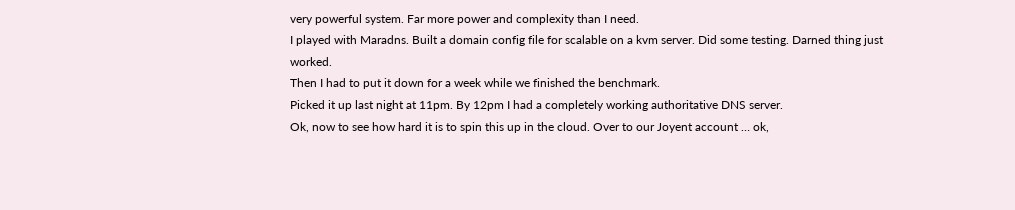very powerful system. Far more power and complexity than I need.
I played with Maradns. Built a domain config file for scalable on a kvm server. Did some testing. Darned thing just worked.
Then I had to put it down for a week while we finished the benchmark.
Picked it up last night at 11pm. By 12pm I had a completely working authoritative DNS server.
Ok, now to see how hard it is to spin this up in the cloud. Over to our Joyent account … ok,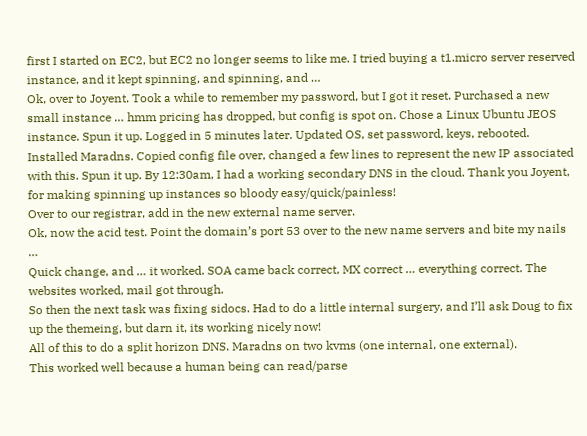first I started on EC2, but EC2 no longer seems to like me. I tried buying a t1.micro server reserved instance, and it kept spinning, and spinning, and …
Ok, over to Joyent. Took a while to remember my password, but I got it reset. Purchased a new small instance … hmm pricing has dropped, but config is spot on. Chose a Linux Ubuntu JEOS instance. Spun it up. Logged in 5 minutes later. Updated OS, set password, keys, rebooted. Installed Maradns. Copied config file over, changed a few lines to represent the new IP associated with this. Spun it up. By 12:30am, I had a working secondary DNS in the cloud. Thank you Joyent, for making spinning up instances so bloody easy/quick/painless!
Over to our registrar, add in the new external name server.
Ok, now the acid test. Point the domain’s port 53 over to the new name servers and bite my nails …
Quick change, and … it worked. SOA came back correct, MX correct … everything correct. The websites worked, mail got through.
So then the next task was fixing sidocs. Had to do a little internal surgery, and I’ll ask Doug to fix up the themeing, but darn it, its working nicely now!
All of this to do a split horizon DNS. Maradns on two kvms (one internal, one external).
This worked well because a human being can read/parse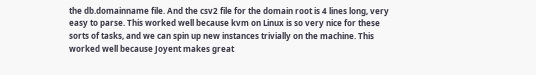the db.domainname file. And the csv2 file for the domain root is 4 lines long, very easy to parse. This worked well because kvm on Linux is so very nice for these sorts of tasks, and we can spin up new instances trivially on the machine. This worked well because Joyent makes great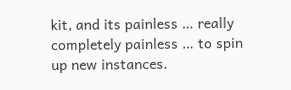kit, and its painless … really completely painless … to spin up new instances.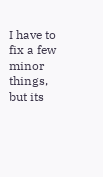I have to fix a few minor things, but its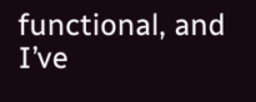functional, and I’ve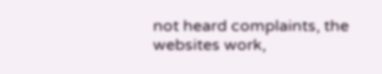not heard complaints, the websites work,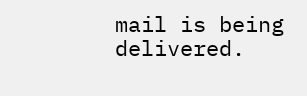mail is being delivered.